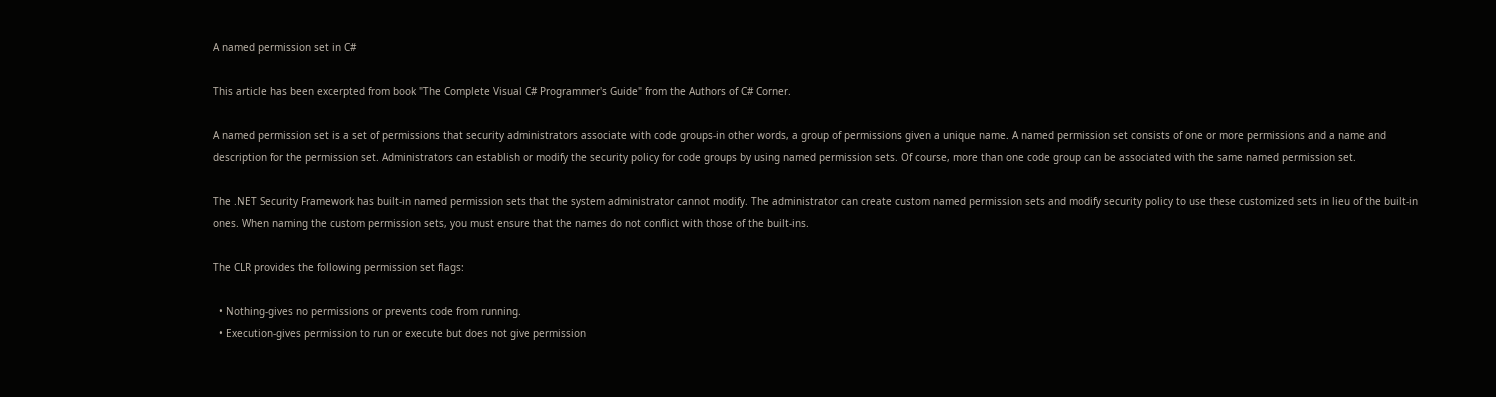A named permission set in C#

This article has been excerpted from book "The Complete Visual C# Programmer's Guide" from the Authors of C# Corner.

A named permission set is a set of permissions that security administrators associate with code groups-in other words, a group of permissions given a unique name. A named permission set consists of one or more permissions and a name and description for the permission set. Administrators can establish or modify the security policy for code groups by using named permission sets. Of course, more than one code group can be associated with the same named permission set.

The .NET Security Framework has built-in named permission sets that the system administrator cannot modify. The administrator can create custom named permission sets and modify security policy to use these customized sets in lieu of the built-in ones. When naming the custom permission sets, you must ensure that the names do not conflict with those of the built-ins.

The CLR provides the following permission set flags:

  • Nothing-gives no permissions or prevents code from running.
  • Execution-gives permission to run or execute but does not give permission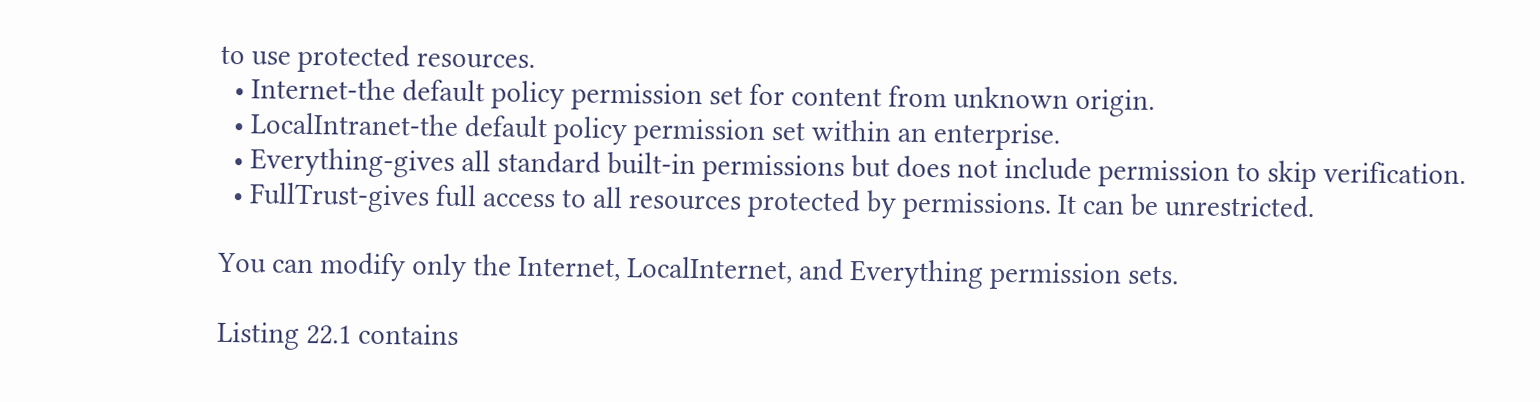to use protected resources.
  • Internet-the default policy permission set for content from unknown origin.
  • LocalIntranet-the default policy permission set within an enterprise.
  • Everything-gives all standard built-in permissions but does not include permission to skip verification.
  • FullTrust-gives full access to all resources protected by permissions. It can be unrestricted.

You can modify only the Internet, LocalInternet, and Everything permission sets.

Listing 22.1 contains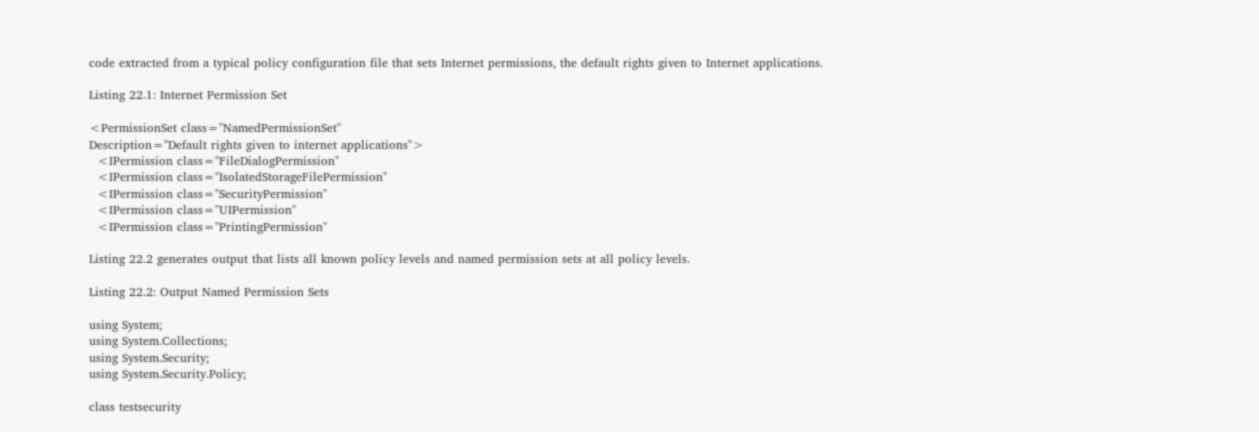code extracted from a typical policy configuration file that sets Internet permissions, the default rights given to Internet applications.

Listing 22.1: Internet Permission Set

<PermissionSet class="NamedPermissionSet"
Description="Default rights given to internet applications">
  <IPermission class="FileDialogPermission"
  <IPermission class="IsolatedStorageFilePermission"
  <IPermission class="SecurityPermission"
  <IPermission class="UIPermission"
  <IPermission class="PrintingPermission"

Listing 22.2 generates output that lists all known policy levels and named permission sets at all policy levels.

Listing 22.2: Output Named Permission Sets

using System;
using System.Collections;
using System.Security;
using System.Security.Policy;

class testsecurity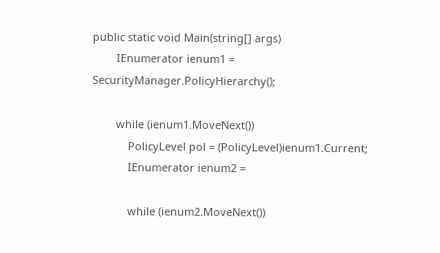public static void Main(string[] args)
        IEnumerator ienum1 = SecurityManager.PolicyHierarchy();

        while (ienum1.MoveNext())
            PolicyLevel pol = (PolicyLevel)ienum1.Current;
            IEnumerator ienum2 =

            while (ienum2.MoveNext())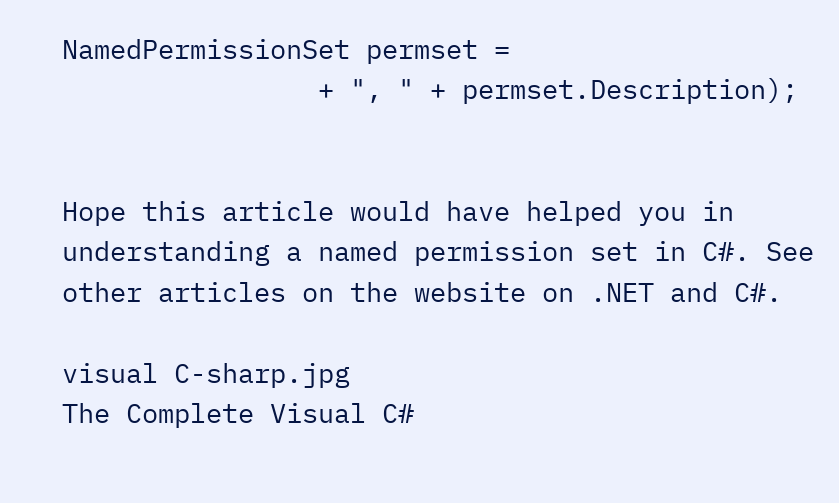NamedPermissionSet permset =
                + ", " + permset.Description);


Hope this article would have helped you in understanding a named permission set in C#. See other articles on the website on .NET and C#.

visual C-sharp.jpg
The Complete Visual C#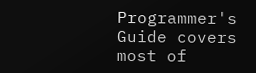Programmer's Guide covers most of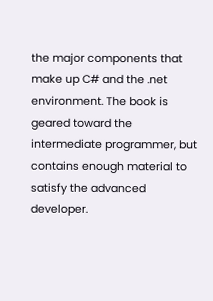the major components that make up C# and the .net environment. The book is geared toward the intermediate programmer, but contains enough material to satisfy the advanced developer.